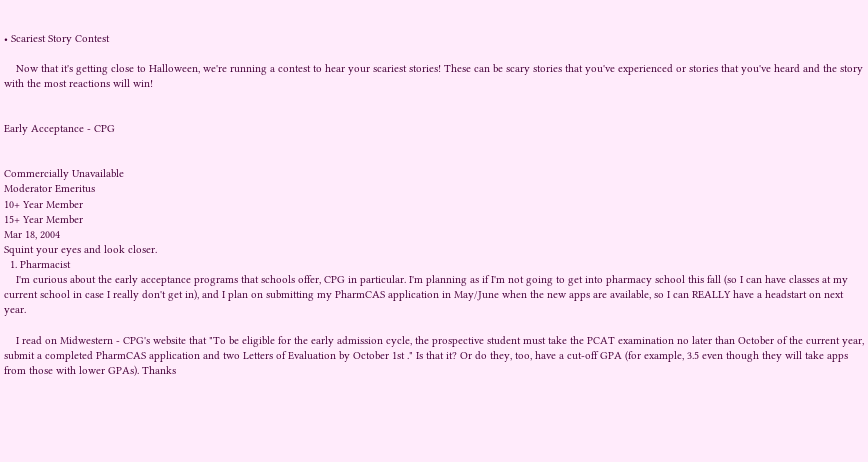• Scariest Story Contest

    Now that it's getting close to Halloween, we're running a contest to hear your scariest stories! These can be scary stories that you've experienced or stories that you've heard and the story with the most reactions will win!


Early Acceptance - CPG


Commercially Unavailable
Moderator Emeritus
10+ Year Member
15+ Year Member
Mar 18, 2004
Squint your eyes and look closer.
  1. Pharmacist
    I'm curious about the early acceptance programs that schools offer, CPG in particular. I'm planning as if I'm not going to get into pharmacy school this fall (so I can have classes at my current school in case I really don't get in), and I plan on submitting my PharmCAS application in May/June when the new apps are available, so I can REALLY have a headstart on next year.

    I read on Midwestern - CPG's website that "To be eligible for the early admission cycle, the prospective student must take the PCAT examination no later than October of the current year, submit a completed PharmCAS application and two Letters of Evaluation by October 1st ." Is that it? Or do they, too, have a cut-off GPA (for example, 3.5 even though they will take apps from those with lower GPAs). Thanks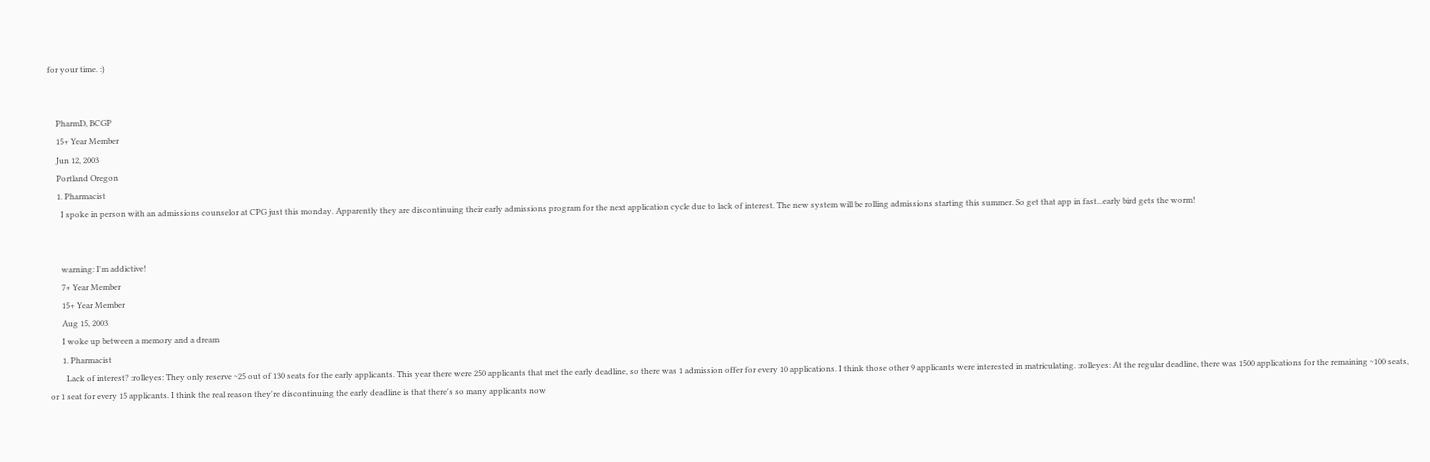for your time. :)


    PharmD, BCGP
    15+ Year Member
    Jun 12, 2003
    Portland Oregon
    1. Pharmacist
      I spoke in person with an admissions counselor at CPG just this monday. Apparently they are discontinuing their early admissions program for the next application cycle due to lack of interest. The new system will be rolling admissions starting this summer. So get that app in fast...early bird gets the worm!


      warning: I'm addictive!
      7+ Year Member
      15+ Year Member
      Aug 15, 2003
      I woke up between a memory and a dream
      1. Pharmacist
        Lack of interest? :rolleyes: They only reserve ~25 out of 130 seats for the early applicants. This year there were 250 applicants that met the early deadline, so there was 1 admission offer for every 10 applications. I think those other 9 applicants were interested in matriculating. :rolleyes: At the regular deadline, there was 1500 applications for the remaining ~100 seats, or 1 seat for every 15 applicants. I think the real reason they're discontinuing the early deadline is that there's so many applicants now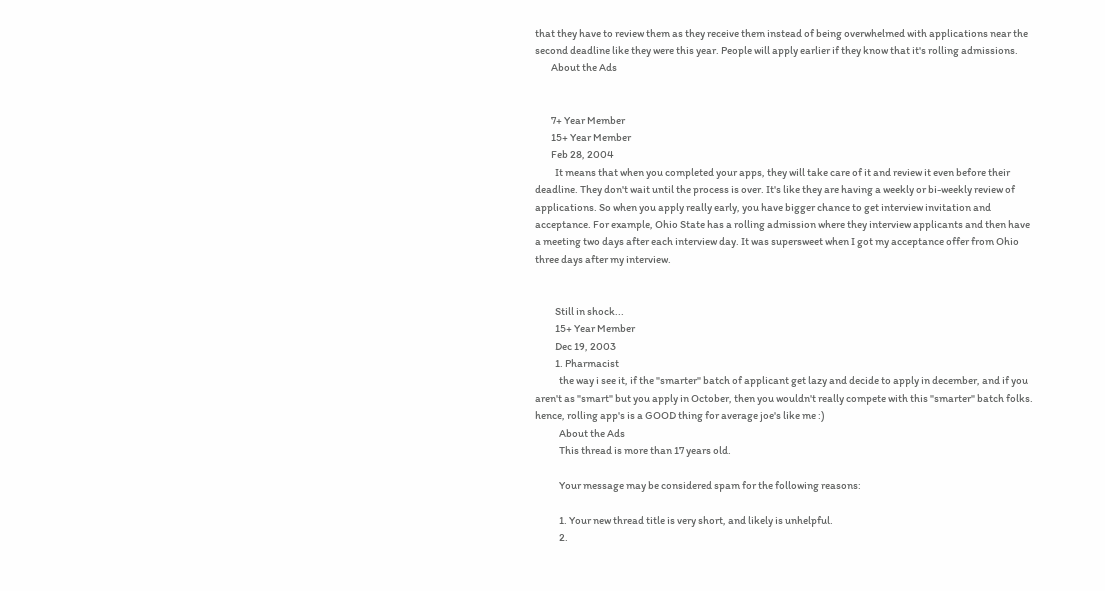that they have to review them as they receive them instead of being overwhelmed with applications near the second deadline like they were this year. People will apply earlier if they know that it's rolling admissions.
        About the Ads


        7+ Year Member
        15+ Year Member
        Feb 28, 2004
          It means that when you completed your apps, they will take care of it and review it even before their deadline. They don't wait until the process is over. It's like they are having a weekly or bi-weekly review of applications. So when you apply really early, you have bigger chance to get interview invitation and acceptance. For example, Ohio State has a rolling admission where they interview applicants and then have a meeting two days after each interview day. It was supersweet when I got my acceptance offer from Ohio three days after my interview.


          Still in shock...
          15+ Year Member
          Dec 19, 2003
          1. Pharmacist
            the way i see it, if the "smarter" batch of applicant get lazy and decide to apply in december, and if you aren't as "smart" but you apply in October, then you wouldn't really compete with this "smarter" batch folks. hence, rolling app's is a GOOD thing for average joe's like me :)
            About the Ads
            This thread is more than 17 years old.

            Your message may be considered spam for the following reasons:

            1. Your new thread title is very short, and likely is unhelpful.
            2.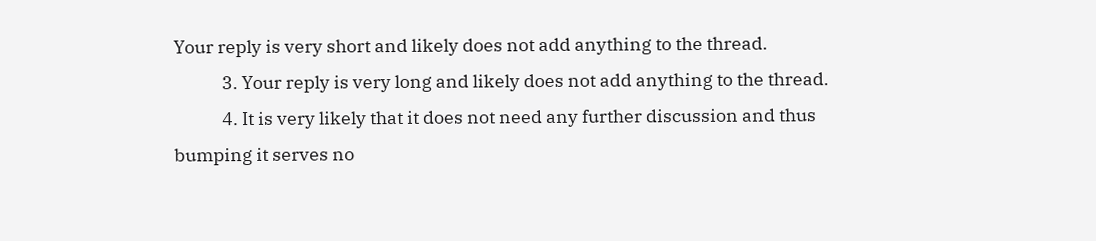Your reply is very short and likely does not add anything to the thread.
            3. Your reply is very long and likely does not add anything to the thread.
            4. It is very likely that it does not need any further discussion and thus bumping it serves no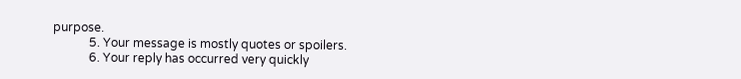purpose.
            5. Your message is mostly quotes or spoilers.
            6. Your reply has occurred very quickly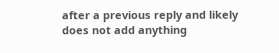after a previous reply and likely does not add anything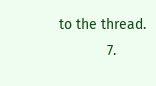to the thread.
            7.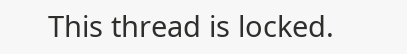This thread is locked.